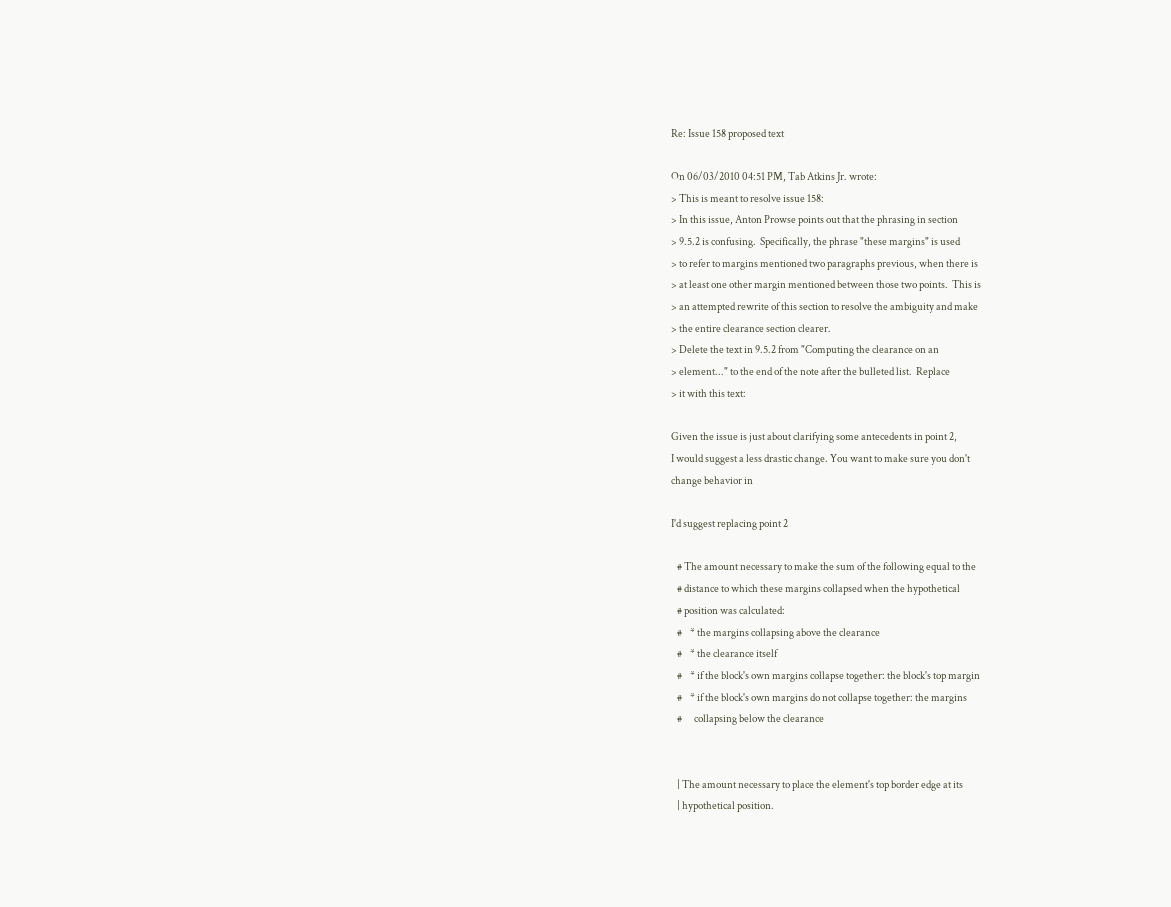Re: Issue 158 proposed text

On 06/03/2010 04:51 PM, Tab Atkins Jr. wrote:
> This is meant to resolve issue 158:
> In this issue, Anton Prowse points out that the phrasing in section
> 9.5.2 is confusing.  Specifically, the phrase "these margins" is used
> to refer to margins mentioned two paragraphs previous, when there is
> at least one other margin mentioned between those two points.  This is
> an attempted rewrite of this section to resolve the ambiguity and make
> the entire clearance section clearer.
> Delete the text in 9.5.2 from "Computing the clearance on an
> element..." to the end of the note after the bulleted list.  Replace
> it with this text:

Given the issue is just about clarifying some antecedents in point 2,
I would suggest a less drastic change. You want to make sure you don't
change behavior in

I'd suggest replacing point 2

   # The amount necessary to make the sum of the following equal to the
   # distance to which these margins collapsed when the hypothetical
   # position was calculated:
   #    * the margins collapsing above the clearance
   #    * the clearance itself
   #    * if the block's own margins collapse together: the block's top margin
   #    * if the block's own margins do not collapse together: the margins
   #      collapsing below the clearance


   | The amount necessary to place the element's top border edge at its
   | hypothetical position.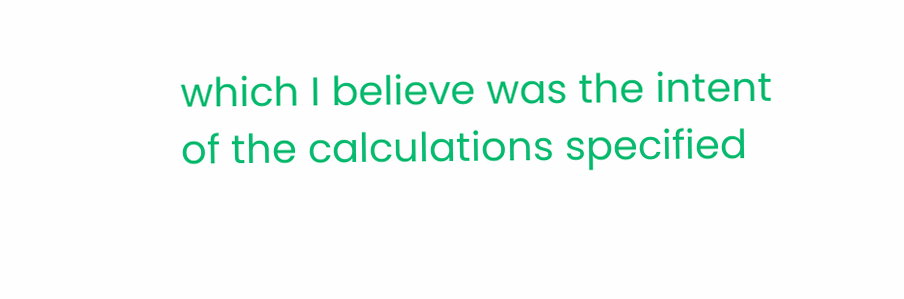which I believe was the intent of the calculations specified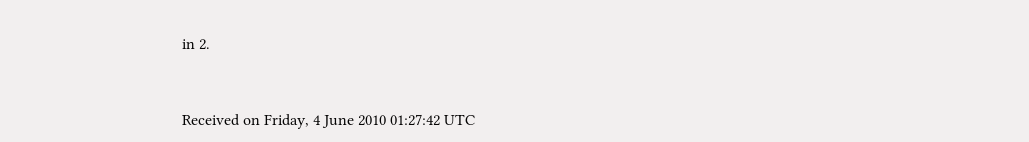in 2.


Received on Friday, 4 June 2010 01:27:42 UTC